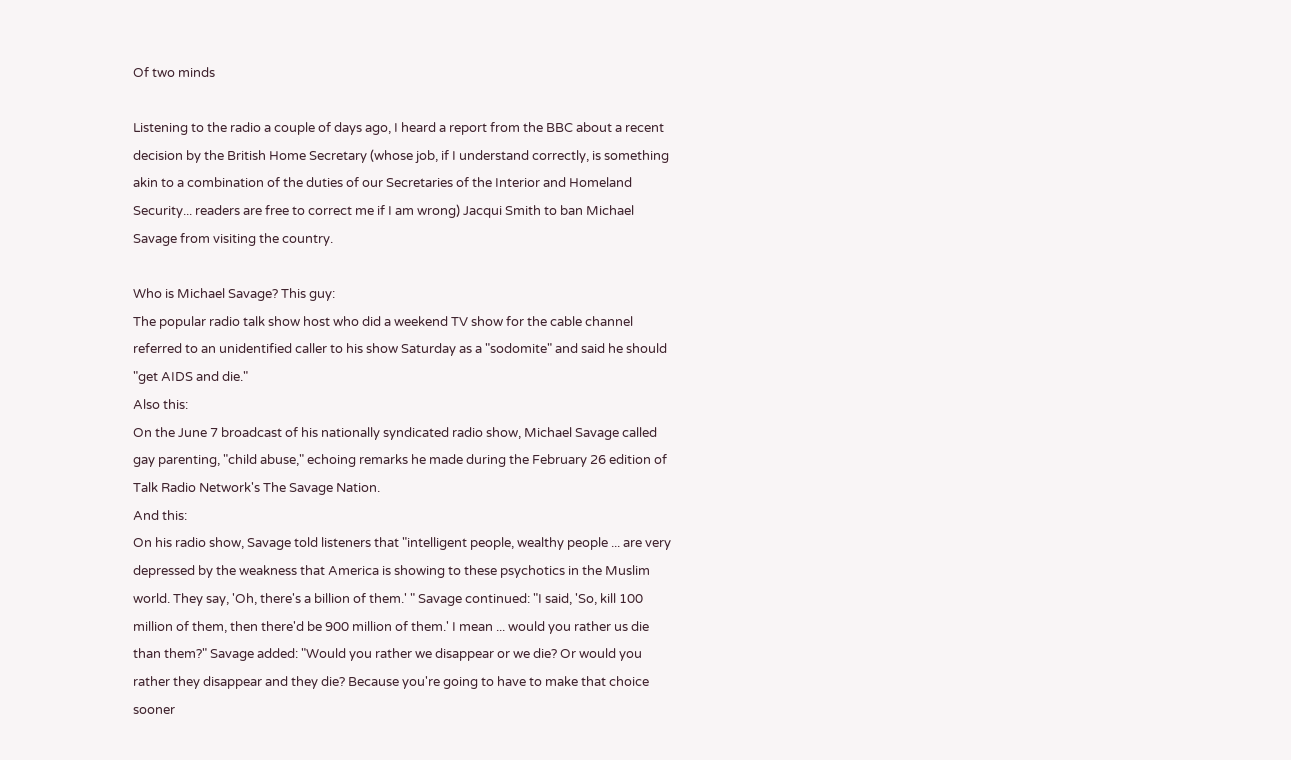Of two minds

Listening to the radio a couple of days ago, I heard a report from the BBC about a recent decision by the British Home Secretary (whose job, if I understand correctly, is something akin to a combination of the duties of our Secretaries of the Interior and Homeland Security... readers are free to correct me if I am wrong) Jacqui Smith to ban Michael Savage from visiting the country.

Who is Michael Savage? This guy:
The popular radio talk show host who did a weekend TV show for the cable channel referred to an unidentified caller to his show Saturday as a "sodomite" and said he should "get AIDS and die."
Also this:
On the June 7 broadcast of his nationally syndicated radio show, Michael Savage called gay parenting, "child abuse," echoing remarks he made during the February 26 edition of Talk Radio Network's The Savage Nation.
And this:
On his radio show, Savage told listeners that "intelligent people, wealthy people ... are very depressed by the weakness that America is showing to these psychotics in the Muslim world. They say, 'Oh, there's a billion of them.' " Savage continued: "I said, 'So, kill 100 million of them, then there'd be 900 million of them.' I mean ... would you rather us die than them?" Savage added: "Would you rather we disappear or we die? Or would you rather they disappear and they die? Because you're going to have to make that choice sooner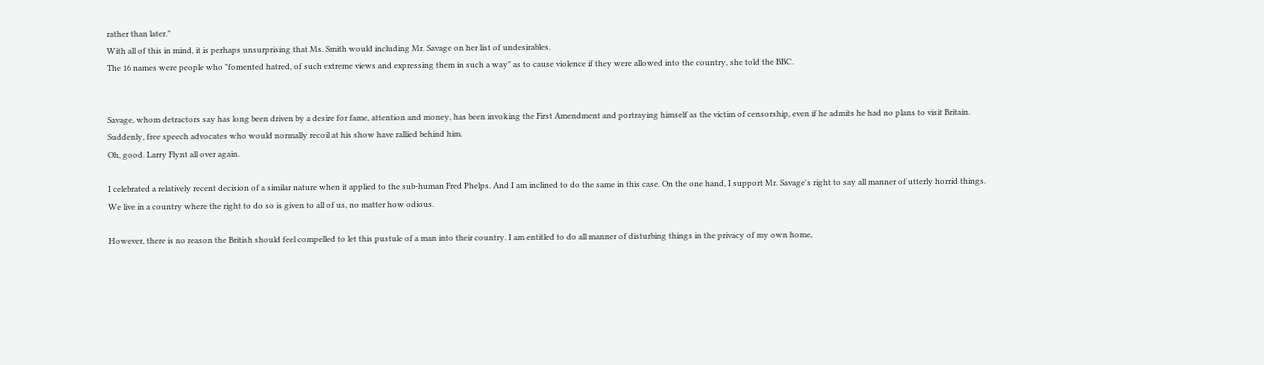rather than later."
With all of this in mind, it is perhaps unsurprising that Ms. Smith would including Mr. Savage on her list of undesirables.
The 16 names were people who "fomented hatred, of such extreme views and expressing them in such a way" as to cause violence if they were allowed into the country, she told the BBC.


Savage, whom detractors say has long been driven by a desire for fame, attention and money, has been invoking the First Amendment and portraying himself as the victim of censorship, even if he admits he had no plans to visit Britain. Suddenly, free speech advocates who would normally recoil at his show have rallied behind him.
Oh, good. Larry Flynt all over again.

I celebrated a relatively recent decision of a similar nature when it applied to the sub-human Fred Phelps. And I am inclined to do the same in this case. On the one hand, I support Mr. Savage's right to say all manner of utterly horrid things. We live in a country where the right to do so is given to all of us, no matter how odious.

However, there is no reason the British should feel compelled to let this pustule of a man into their country. I am entitled to do all manner of disturbing things in the privacy of my own home,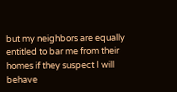but my neighbors are equally entitled to bar me from their homes if they suspect I will behave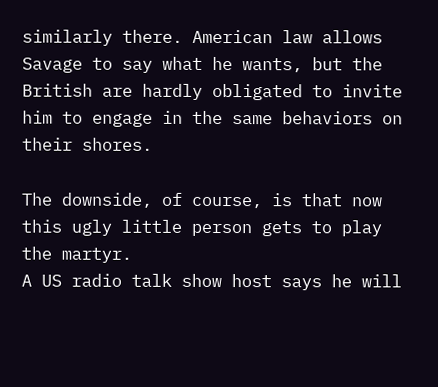similarly there. American law allows Savage to say what he wants, but the British are hardly obligated to invite him to engage in the same behaviors on their shores.

The downside, of course, is that now this ugly little person gets to play the martyr.
A US radio talk show host says he will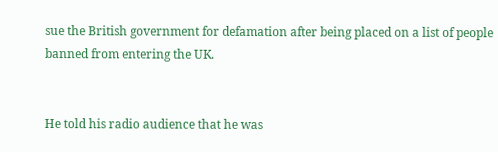sue the British government for defamation after being placed on a list of people banned from entering the UK.


He told his radio audience that he was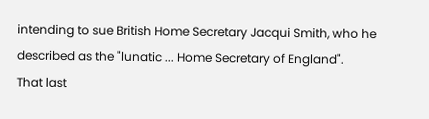intending to sue British Home Secretary Jacqui Smith, who he described as the "lunatic ... Home Secretary of England".
That last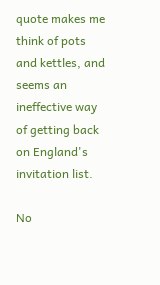quote makes me think of pots and kettles, and seems an ineffective way of getting back on England's invitation list.

No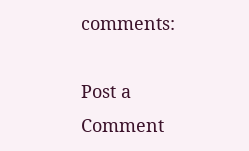comments:

Post a Comment